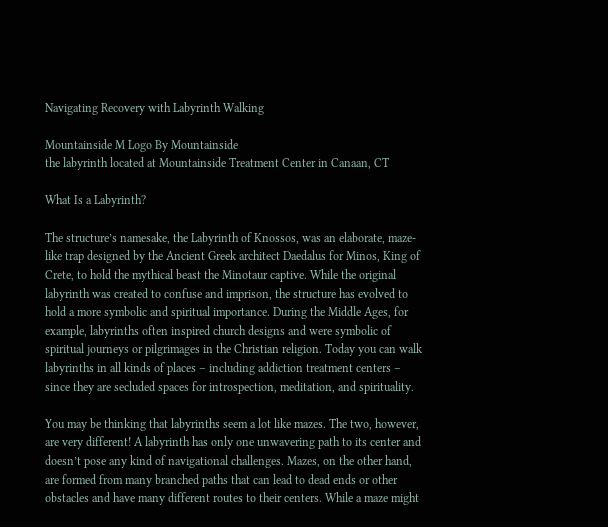Navigating Recovery with Labyrinth Walking

Mountainside M Logo By Mountainside
the labyrinth located at Mountainside Treatment Center in Canaan, CT

What Is a Labyrinth?

The structure’s namesake, the Labyrinth of Knossos, was an elaborate, maze-like trap designed by the Ancient Greek architect Daedalus for Minos, King of Crete, to hold the mythical beast the Minotaur captive. While the original labyrinth was created to confuse and imprison, the structure has evolved to hold a more symbolic and spiritual importance. During the Middle Ages, for example, labyrinths often inspired church designs and were symbolic of spiritual journeys or pilgrimages in the Christian religion. Today you can walk labyrinths in all kinds of places – including addiction treatment centers – since they are secluded spaces for introspection, meditation, and spirituality.

You may be thinking that labyrinths seem a lot like mazes. The two, however, are very different! A labyrinth has only one unwavering path to its center and doesn’t pose any kind of navigational challenges. Mazes, on the other hand, are formed from many branched paths that can lead to dead ends or other obstacles and have many different routes to their centers. While a maze might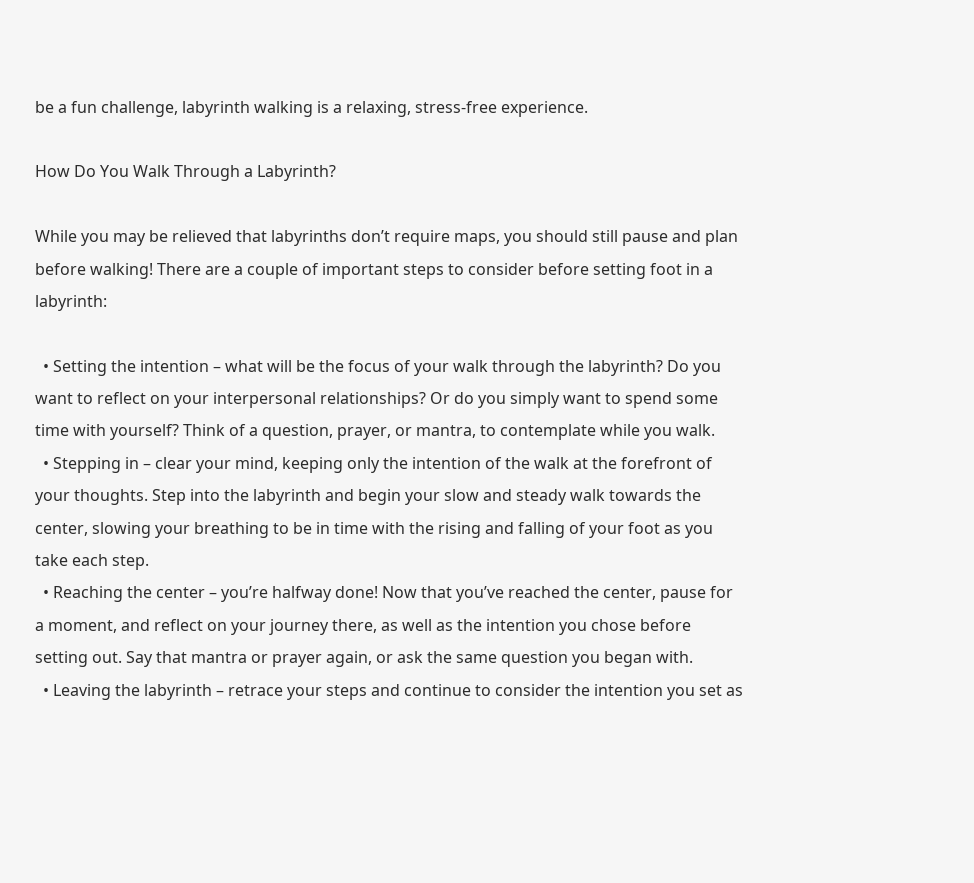be a fun challenge, labyrinth walking is a relaxing, stress-free experience.

How Do You Walk Through a Labyrinth?

While you may be relieved that labyrinths don’t require maps, you should still pause and plan before walking! There are a couple of important steps to consider before setting foot in a labyrinth:

  • Setting the intention – what will be the focus of your walk through the labyrinth? Do you want to reflect on your interpersonal relationships? Or do you simply want to spend some time with yourself? Think of a question, prayer, or mantra, to contemplate while you walk.
  • Stepping in – clear your mind, keeping only the intention of the walk at the forefront of your thoughts. Step into the labyrinth and begin your slow and steady walk towards the center, slowing your breathing to be in time with the rising and falling of your foot as you take each step.
  • Reaching the center – you’re halfway done! Now that you’ve reached the center, pause for a moment, and reflect on your journey there, as well as the intention you chose before setting out. Say that mantra or prayer again, or ask the same question you began with.
  • Leaving the labyrinth – retrace your steps and continue to consider the intention you set as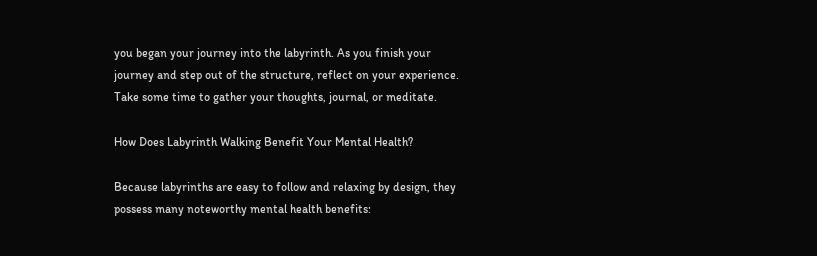you began your journey into the labyrinth. As you finish your journey and step out of the structure, reflect on your experience. Take some time to gather your thoughts, journal, or meditate.

How Does Labyrinth Walking Benefit Your Mental Health?

Because labyrinths are easy to follow and relaxing by design, they possess many noteworthy mental health benefits: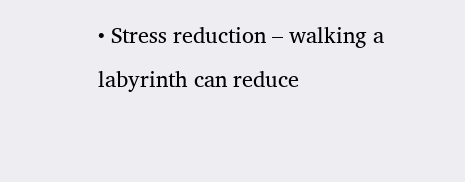• Stress reduction – walking a labyrinth can reduce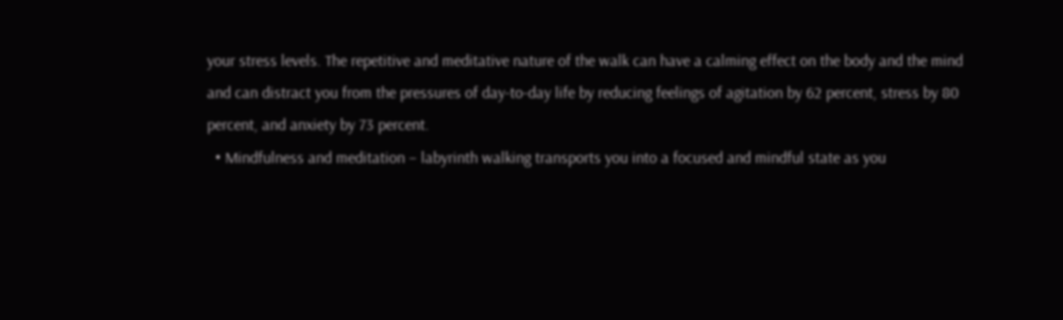your stress levels. The repetitive and meditative nature of the walk can have a calming effect on the body and the mind and can distract you from the pressures of day-to-day life by reducing feelings of agitation by 62 percent, stress by 80 percent, and anxiety by 73 percent.
  • Mindfulness and meditation – labyrinth walking transports you into a focused and mindful state as you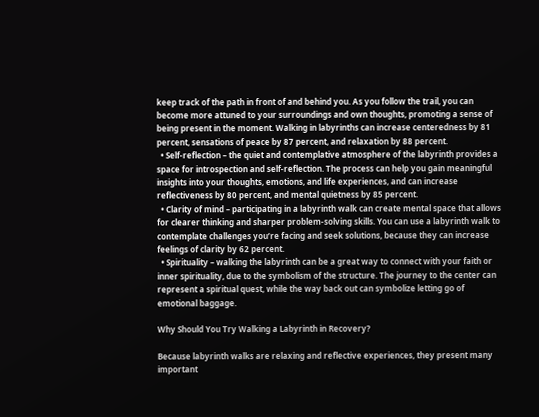keep track of the path in front of and behind you. As you follow the trail, you can become more attuned to your surroundings and own thoughts, promoting a sense of being present in the moment. Walking in labyrinths can increase centeredness by 81 percent, sensations of peace by 87 percent, and relaxation by 88 percent.
  • Self-reflection – the quiet and contemplative atmosphere of the labyrinth provides a space for introspection and self-reflection. The process can help you gain meaningful insights into your thoughts, emotions, and life experiences, and can increase reflectiveness by 80 percent, and mental quietness by 85 percent.
  • Clarity of mind – participating in a labyrinth walk can create mental space that allows for clearer thinking and sharper problem-solving skills. You can use a labyrinth walk to contemplate challenges you’re facing and seek solutions, because they can increase feelings of clarity by 62 percent.
  • Spirituality – walking the labyrinth can be a great way to connect with your faith or inner spirituality, due to the symbolism of the structure. The journey to the center can represent a spiritual quest, while the way back out can symbolize letting go of emotional baggage.

Why Should You Try Walking a Labyrinth in Recovery?

Because labyrinth walks are relaxing and reflective experiences, they present many important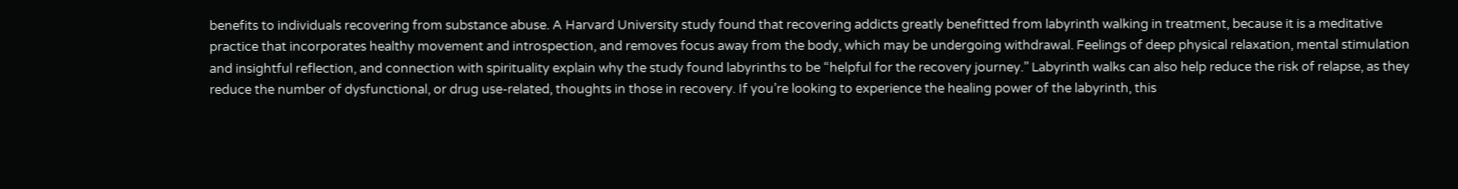benefits to individuals recovering from substance abuse. A Harvard University study found that recovering addicts greatly benefitted from labyrinth walking in treatment, because it is a meditative practice that incorporates healthy movement and introspection, and removes focus away from the body, which may be undergoing withdrawal. Feelings of deep physical relaxation, mental stimulation and insightful reflection, and connection with spirituality explain why the study found labyrinths to be “helpful for the recovery journey.” Labyrinth walks can also help reduce the risk of relapse, as they reduce the number of dysfunctional, or drug use-related, thoughts in those in recovery. If you’re looking to experience the healing power of the labyrinth, this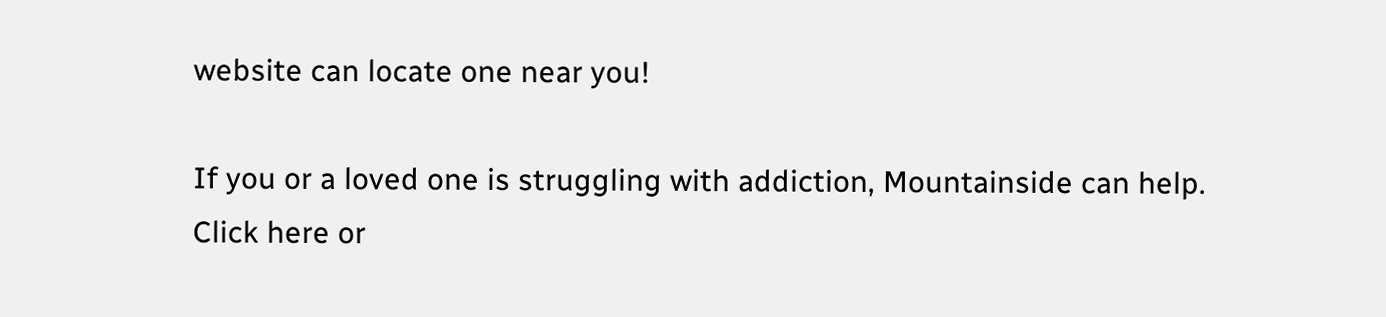website can locate one near you!

If you or a loved one is struggling with addiction, Mountainside can help.
Click here or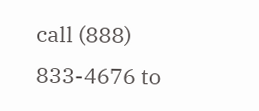call (888) 833-4676 to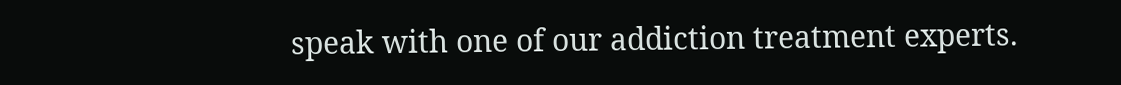speak with one of our addiction treatment experts.